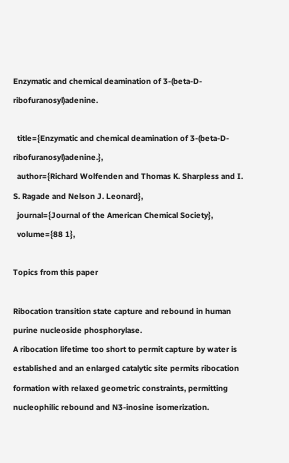Enzymatic and chemical deamination of 3-(beta-D-ribofuranosyl)adenine.

  title={Enzymatic and chemical deamination of 3-(beta-D-ribofuranosyl)adenine.},
  author={Richard Wolfenden and Thomas K. Sharpless and I. S. Ragade and Nelson J. Leonard},
  journal={Journal of the American Chemical Society},
  volume={88 1},

Topics from this paper

Ribocation transition state capture and rebound in human purine nucleoside phosphorylase.
A ribocation lifetime too short to permit capture by water is established and an enlarged catalytic site permits ribocation formation with relaxed geometric constraints, permitting nucleophilic rebound and N3-inosine isomerization.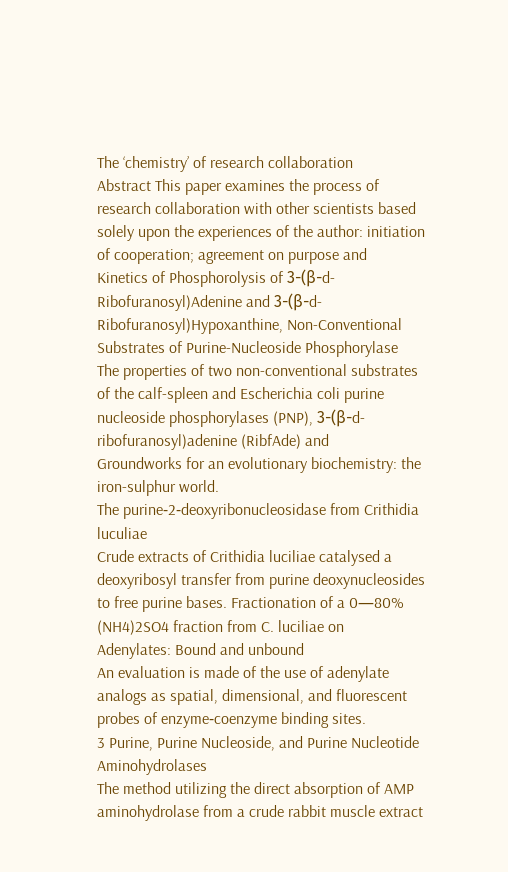The ‘chemistry’ of research collaboration
Abstract This paper examines the process of research collaboration with other scientists based solely upon the experiences of the author: initiation of cooperation; agreement on purpose and
Kinetics of Phosphorolysis of 3-(β-d-Ribofuranosyl)Adenine and 3-(β-d-Ribofuranosyl)Hypoxanthine, Non-Conventional Substrates of Purine-Nucleoside Phosphorylase
The properties of two non-conventional substrates of the calf-spleen and Escherichia coli purine nucleoside phosphorylases (PNP), 3-(β-d-ribofuranosyl)adenine (RibfAde) and
Groundworks for an evolutionary biochemistry: the iron-sulphur world.
The purine‐2‐deoxyribonucleosidase from Crithidia luculiae
Crude extracts of Crithidia luciliae catalysed a deoxyribosyl transfer from purine deoxynucleosides to free purine bases. Fractionation of a 0—80% (NH4)2SO4 fraction from C. luciliae on
Adenylates: Bound and unbound
An evaluation is made of the use of adenylate analogs as spatial, dimensional, and fluorescent probes of enzyme‐coenzyme binding sites.
3 Purine, Purine Nucleoside, and Purine Nucleotide Aminohydrolases
The method utilizing the direct absorption of AMP aminohydrolase from a crude rabbit muscle extract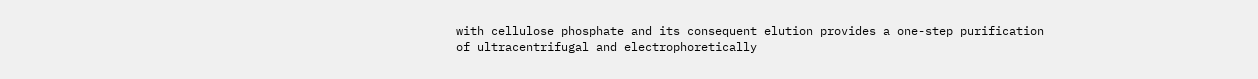with cellulose phosphate and its consequent elution provides a one-step purification of ultracentrifugal and electrophoretically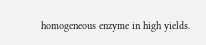homogeneous enzyme in high yields.